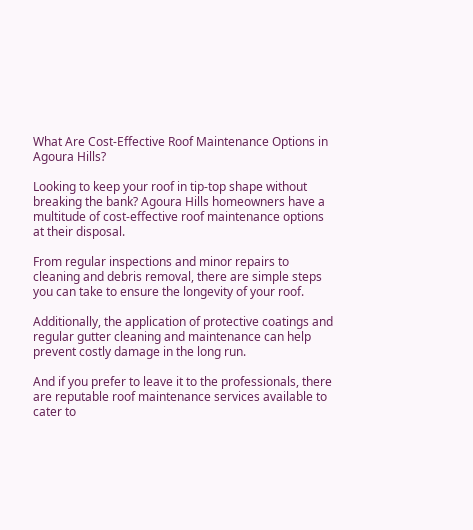What Are Cost-Effective Roof Maintenance Options in Agoura Hills?

Looking to keep your roof in tip-top shape without breaking the bank? Agoura Hills homeowners have a multitude of cost-effective roof maintenance options at their disposal.

From regular inspections and minor repairs to cleaning and debris removal, there are simple steps you can take to ensure the longevity of your roof.

Additionally, the application of protective coatings and regular gutter cleaning and maintenance can help prevent costly damage in the long run.

And if you prefer to leave it to the professionals, there are reputable roof maintenance services available to cater to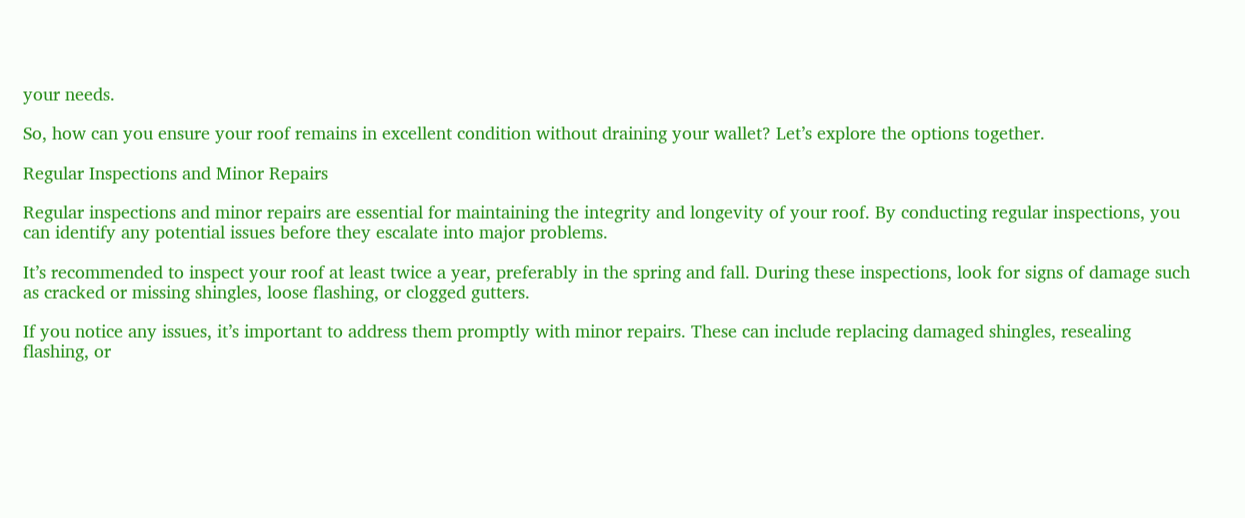your needs.

So, how can you ensure your roof remains in excellent condition without draining your wallet? Let’s explore the options together.

Regular Inspections and Minor Repairs

Regular inspections and minor repairs are essential for maintaining the integrity and longevity of your roof. By conducting regular inspections, you can identify any potential issues before they escalate into major problems.

It’s recommended to inspect your roof at least twice a year, preferably in the spring and fall. During these inspections, look for signs of damage such as cracked or missing shingles, loose flashing, or clogged gutters.

If you notice any issues, it’s important to address them promptly with minor repairs. These can include replacing damaged shingles, resealing flashing, or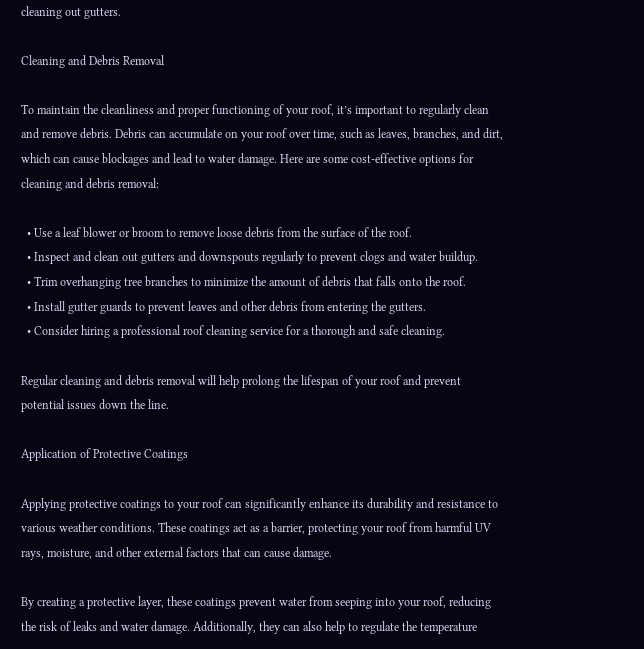cleaning out gutters.

Cleaning and Debris Removal

To maintain the cleanliness and proper functioning of your roof, it’s important to regularly clean and remove debris. Debris can accumulate on your roof over time, such as leaves, branches, and dirt, which can cause blockages and lead to water damage. Here are some cost-effective options for cleaning and debris removal:

  • Use a leaf blower or broom to remove loose debris from the surface of the roof.
  • Inspect and clean out gutters and downspouts regularly to prevent clogs and water buildup.
  • Trim overhanging tree branches to minimize the amount of debris that falls onto the roof.
  • Install gutter guards to prevent leaves and other debris from entering the gutters.
  • Consider hiring a professional roof cleaning service for a thorough and safe cleaning.

Regular cleaning and debris removal will help prolong the lifespan of your roof and prevent potential issues down the line.

Application of Protective Coatings

Applying protective coatings to your roof can significantly enhance its durability and resistance to various weather conditions. These coatings act as a barrier, protecting your roof from harmful UV rays, moisture, and other external factors that can cause damage.

By creating a protective layer, these coatings prevent water from seeping into your roof, reducing the risk of leaks and water damage. Additionally, they can also help to regulate the temperature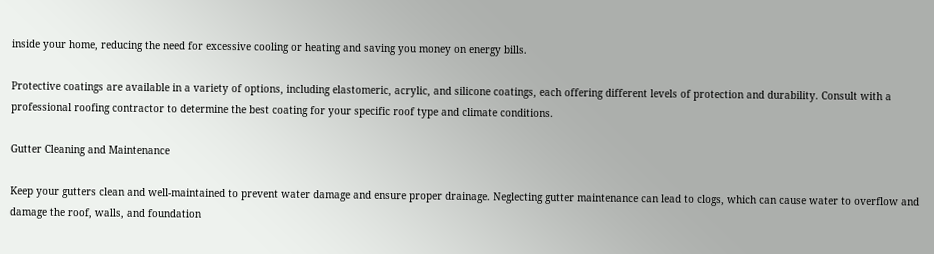inside your home, reducing the need for excessive cooling or heating and saving you money on energy bills.

Protective coatings are available in a variety of options, including elastomeric, acrylic, and silicone coatings, each offering different levels of protection and durability. Consult with a professional roofing contractor to determine the best coating for your specific roof type and climate conditions.

Gutter Cleaning and Maintenance

Keep your gutters clean and well-maintained to prevent water damage and ensure proper drainage. Neglecting gutter maintenance can lead to clogs, which can cause water to overflow and damage the roof, walls, and foundation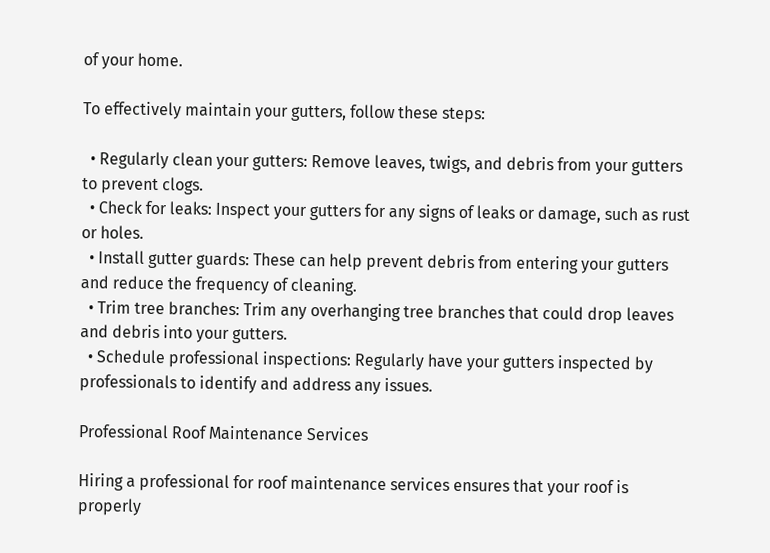of your home.

To effectively maintain your gutters, follow these steps:

  • Regularly clean your gutters: Remove leaves, twigs, and debris from your gutters to prevent clogs.
  • Check for leaks: Inspect your gutters for any signs of leaks or damage, such as rust or holes.
  • Install gutter guards: These can help prevent debris from entering your gutters and reduce the frequency of cleaning.
  • Trim tree branches: Trim any overhanging tree branches that could drop leaves and debris into your gutters.
  • Schedule professional inspections: Regularly have your gutters inspected by professionals to identify and address any issues.

Professional Roof Maintenance Services

Hiring a professional for roof maintenance services ensures that your roof is properly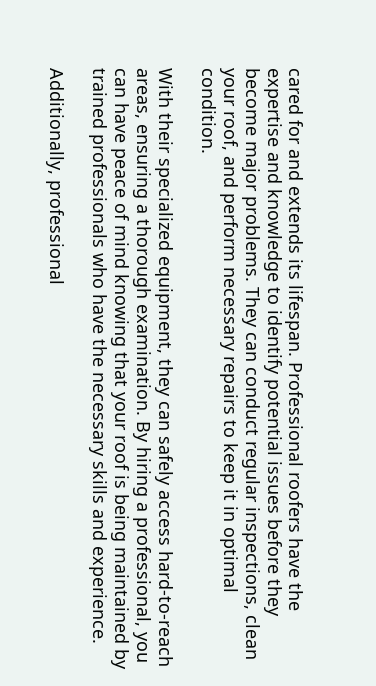cared for and extends its lifespan. Professional roofers have the expertise and knowledge to identify potential issues before they become major problems. They can conduct regular inspections, clean your roof, and perform necessary repairs to keep it in optimal condition.

With their specialized equipment, they can safely access hard-to-reach areas, ensuring a thorough examination. By hiring a professional, you can have peace of mind knowing that your roof is being maintained by trained professionals who have the necessary skills and experience.

Additionally, professional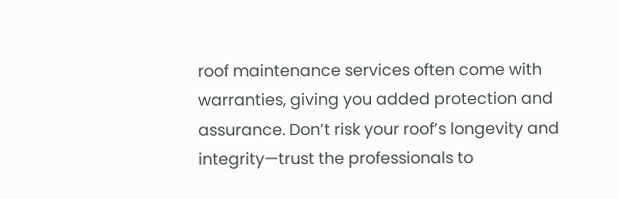roof maintenance services often come with warranties, giving you added protection and assurance. Don’t risk your roof’s longevity and integrity—trust the professionals to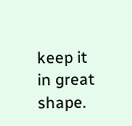keep it in great shape.